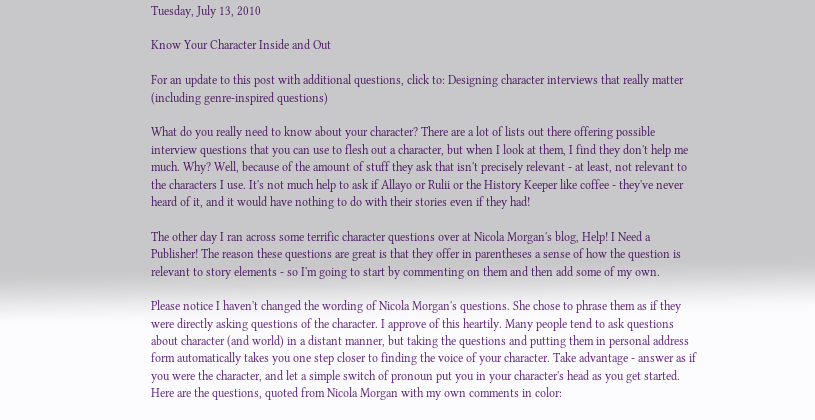Tuesday, July 13, 2010

Know Your Character Inside and Out

For an update to this post with additional questions, click to: Designing character interviews that really matter (including genre-inspired questions)

What do you really need to know about your character? There are a lot of lists out there offering possible interview questions that you can use to flesh out a character, but when I look at them, I find they don't help me much. Why? Well, because of the amount of stuff they ask that isn't precisely relevant - at least, not relevant to the characters I use. It's not much help to ask if Allayo or Rulii or the History Keeper like coffee - they've never heard of it, and it would have nothing to do with their stories even if they had!

The other day I ran across some terrific character questions over at Nicola Morgan's blog, Help! I Need a Publisher! The reason these questions are great is that they offer in parentheses a sense of how the question is relevant to story elements - so I'm going to start by commenting on them and then add some of my own.

Please notice I haven't changed the wording of Nicola Morgan's questions. She chose to phrase them as if they were directly asking questions of the character. I approve of this heartily. Many people tend to ask questions about character (and world) in a distant manner, but taking the questions and putting them in personal address form automatically takes you one step closer to finding the voice of your character. Take advantage - answer as if you were the character, and let a simple switch of pronoun put you in your character's head as you get started. Here are the questions, quoted from Nicola Morgan with my own comments in color: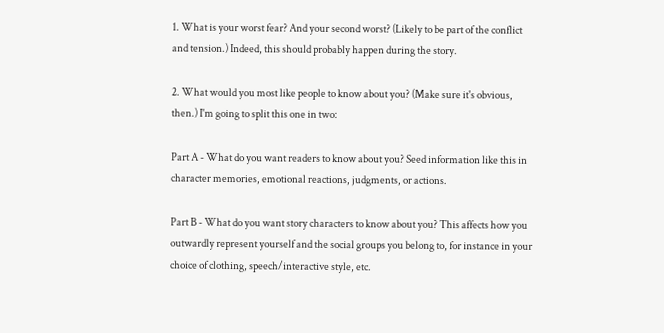1. What is your worst fear? And your second worst? (Likely to be part of the conflict and tension.) Indeed, this should probably happen during the story.

2. What would you most like people to know about you? (Make sure it's obvious, then.) I'm going to split this one in two:

Part A - What do you want readers to know about you? Seed information like this in character memories, emotional reactions, judgments, or actions.

Part B - What do you want story characters to know about you? This affects how you outwardly represent yourself and the social groups you belong to, for instance in your choice of clothing, speech/interactive style, etc.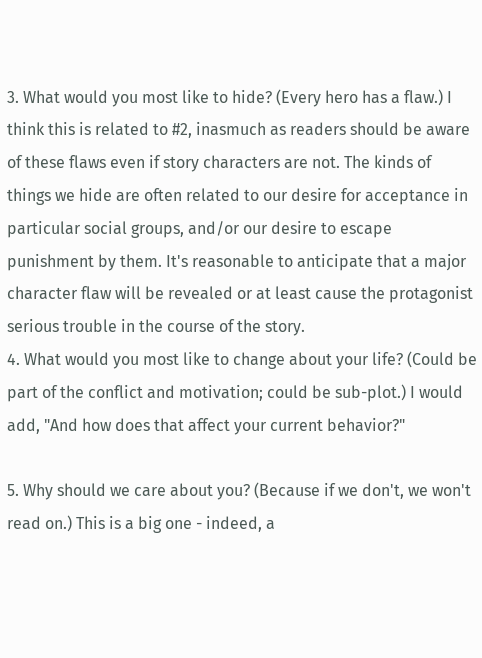3. What would you most like to hide? (Every hero has a flaw.) I think this is related to #2, inasmuch as readers should be aware of these flaws even if story characters are not. The kinds of things we hide are often related to our desire for acceptance in particular social groups, and/or our desire to escape punishment by them. It's reasonable to anticipate that a major character flaw will be revealed or at least cause the protagonist serious trouble in the course of the story.
4. What would you most like to change about your life? (Could be part of the conflict and motivation; could be sub-plot.) I would add, "And how does that affect your current behavior?"

5. Why should we care about you? (Because if we don't, we won't read on.) This is a big one - indeed, a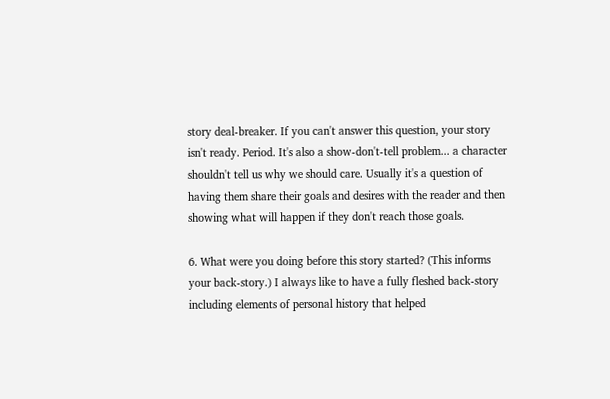story deal-breaker. If you can't answer this question, your story isn't ready. Period. It's also a show-don't-tell problem... a character shouldn't tell us why we should care. Usually it's a question of having them share their goals and desires with the reader and then showing what will happen if they don't reach those goals.

6. What were you doing before this story started? (This informs your back-story.) I always like to have a fully fleshed back-story including elements of personal history that helped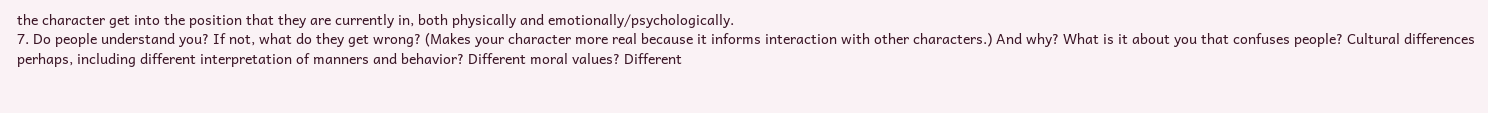the character get into the position that they are currently in, both physically and emotionally/psychologically.
7. Do people understand you? If not, what do they get wrong? (Makes your character more real because it informs interaction with other characters.) And why? What is it about you that confuses people? Cultural differences perhaps, including different interpretation of manners and behavior? Different moral values? Different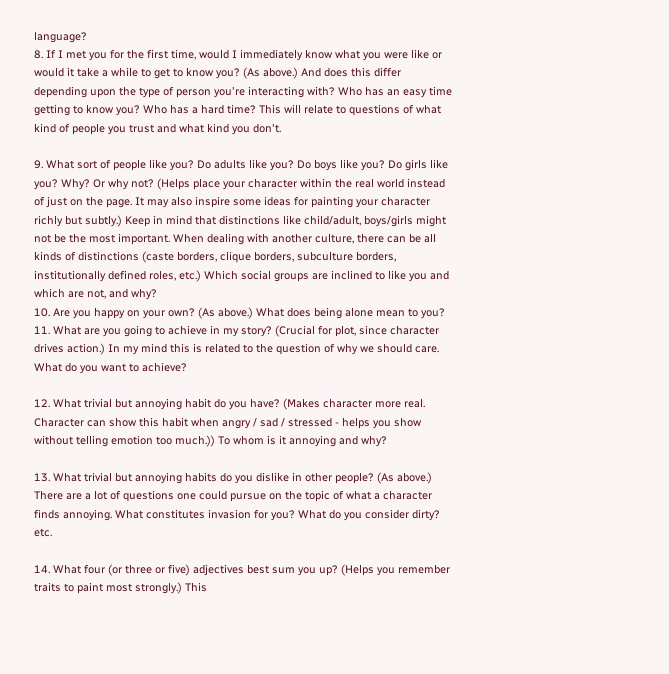language?
8. If I met you for the first time, would I immediately know what you were like or would it take a while to get to know you? (As above.) And does this differ depending upon the type of person you're interacting with? Who has an easy time getting to know you? Who has a hard time? This will relate to questions of what kind of people you trust and what kind you don't.

9. What sort of people like you? Do adults like you? Do boys like you? Do girls like you? Why? Or why not? (Helps place your character within the real world instead of just on the page. It may also inspire some ideas for painting your character richly but subtly.) Keep in mind that distinctions like child/adult, boys/girls might not be the most important. When dealing with another culture, there can be all kinds of distinctions (caste borders, clique borders, subculture borders, institutionally defined roles, etc.) Which social groups are inclined to like you and which are not, and why?
10. Are you happy on your own? (As above.) What does being alone mean to you?
11. What are you going to achieve in my story? (Crucial for plot, since character drives action.) In my mind this is related to the question of why we should care. What do you want to achieve?

12. What trivial but annoying habit do you have? (Makes character more real. Character can show this habit when angry / sad / stressed - helps you show without telling emotion too much.)) To whom is it annoying and why?

13. What trivial but annoying habits do you dislike in other people? (As above.) There are a lot of questions one could pursue on the topic of what a character finds annoying. What constitutes invasion for you? What do you consider dirty? etc.

14. What four (or three or five) adjectives best sum you up? (Helps you remember traits to paint most strongly.) This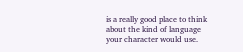is a really good place to think about the kind of language your character would use.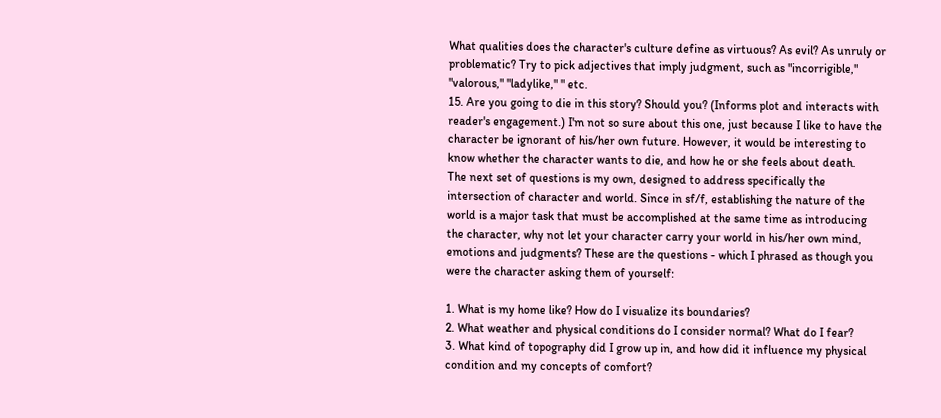What qualities does the character's culture define as virtuous? As evil? As unruly or problematic? Try to pick adjectives that imply judgment, such as "incorrigible," "valorous," "ladylike," " etc.
15. Are you going to die in this story? Should you? (Informs plot and interacts with reader's engagement.) I'm not so sure about this one, just because I like to have the character be ignorant of his/her own future. However, it would be interesting to know whether the character wants to die, and how he or she feels about death.
The next set of questions is my own, designed to address specifically the intersection of character and world. Since in sf/f, establishing the nature of the world is a major task that must be accomplished at the same time as introducing the character, why not let your character carry your world in his/her own mind, emotions and judgments? These are the questions - which I phrased as though you were the character asking them of yourself:

1. What is my home like? How do I visualize its boundaries?
2. What weather and physical conditions do I consider normal? What do I fear?
3. What kind of topography did I grow up in, and how did it influence my physical condition and my concepts of comfort?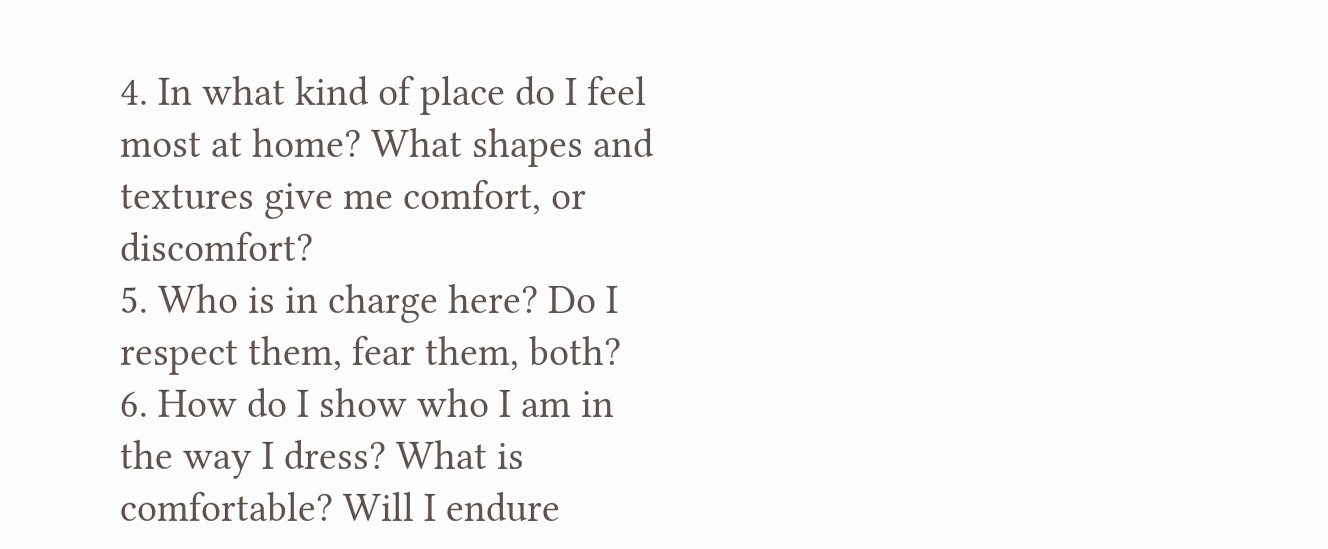4. In what kind of place do I feel most at home? What shapes and textures give me comfort, or discomfort?
5. Who is in charge here? Do I respect them, fear them, both?
6. How do I show who I am in the way I dress? What is comfortable? Will I endure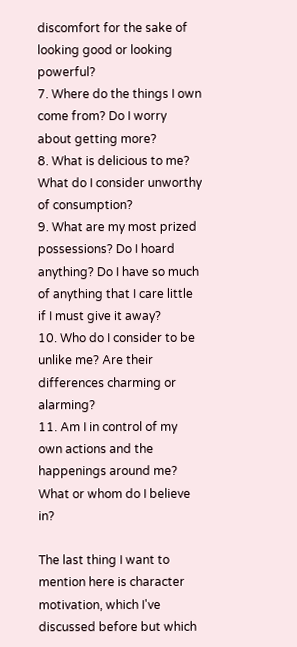discomfort for the sake of looking good or looking powerful?
7. Where do the things I own come from? Do I worry about getting more?
8. What is delicious to me? What do I consider unworthy of consumption?
9. What are my most prized possessions? Do I hoard anything? Do I have so much of anything that I care little if I must give it away?
10. Who do I consider to be unlike me? Are their differences charming or alarming?
11. Am I in control of my own actions and the happenings around me? What or whom do I believe in?

The last thing I want to mention here is character motivation, which I've discussed before but which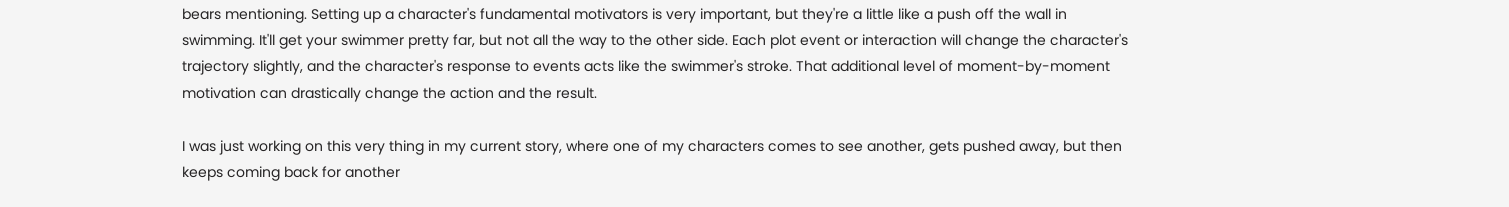bears mentioning. Setting up a character's fundamental motivators is very important, but they're a little like a push off the wall in swimming. It'll get your swimmer pretty far, but not all the way to the other side. Each plot event or interaction will change the character's trajectory slightly, and the character's response to events acts like the swimmer's stroke. That additional level of moment-by-moment motivation can drastically change the action and the result.

I was just working on this very thing in my current story, where one of my characters comes to see another, gets pushed away, but then keeps coming back for another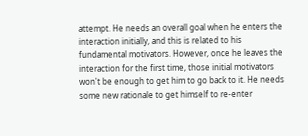attempt. He needs an overall goal when he enters the interaction initially, and this is related to his fundamental motivators. However, once he leaves the interaction for the first time, those initial motivators won't be enough to get him to go back to it. He needs some new rationale to get himself to re-enter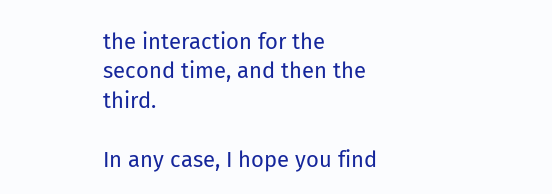the interaction for the second time, and then the third.

In any case, I hope you find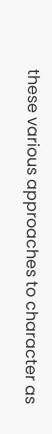these various approaches to character as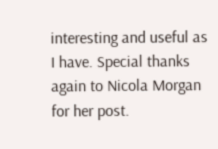interesting and useful as I have. Special thanks again to Nicola Morgan for her post.